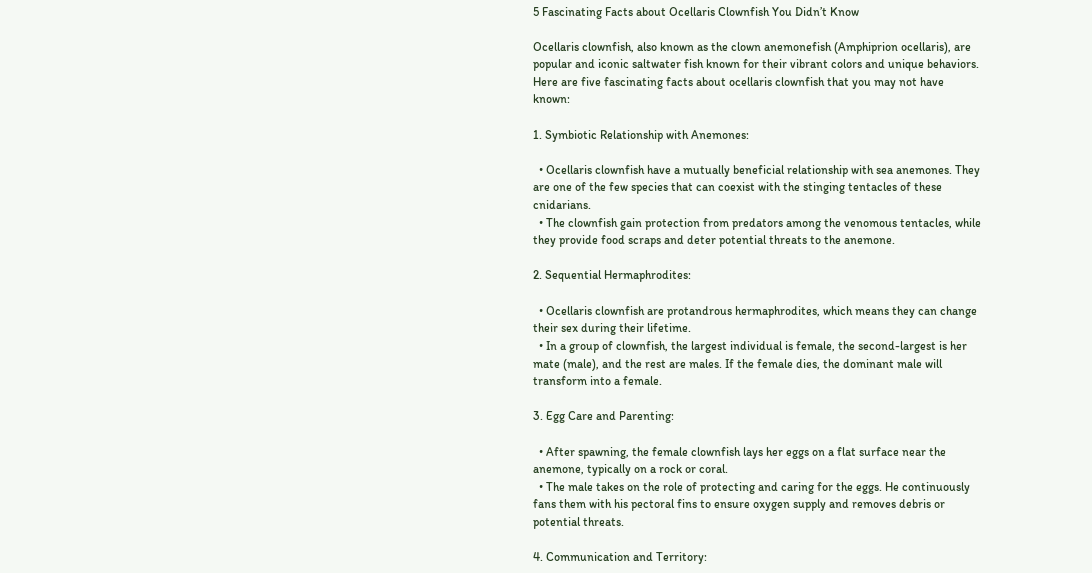5 Fascinating Facts about Ocellaris Clownfish You Didn’t Know

Ocellaris clownfish, also known as the clown anemonefish (Amphiprion ocellaris), are popular and iconic saltwater fish known for their vibrant colors and unique behaviors. Here are five fascinating facts about ocellaris clownfish that you may not have known:

1. Symbiotic Relationship with Anemones:

  • Ocellaris clownfish have a mutually beneficial relationship with sea anemones. They are one of the few species that can coexist with the stinging tentacles of these cnidarians.
  • The clownfish gain protection from predators among the venomous tentacles, while they provide food scraps and deter potential threats to the anemone.

2. Sequential Hermaphrodites:

  • Ocellaris clownfish are protandrous hermaphrodites, which means they can change their sex during their lifetime.
  • In a group of clownfish, the largest individual is female, the second-largest is her mate (male), and the rest are males. If the female dies, the dominant male will transform into a female.

3. Egg Care and Parenting:

  • After spawning, the female clownfish lays her eggs on a flat surface near the anemone, typically on a rock or coral.
  • The male takes on the role of protecting and caring for the eggs. He continuously fans them with his pectoral fins to ensure oxygen supply and removes debris or potential threats.

4. Communication and Territory: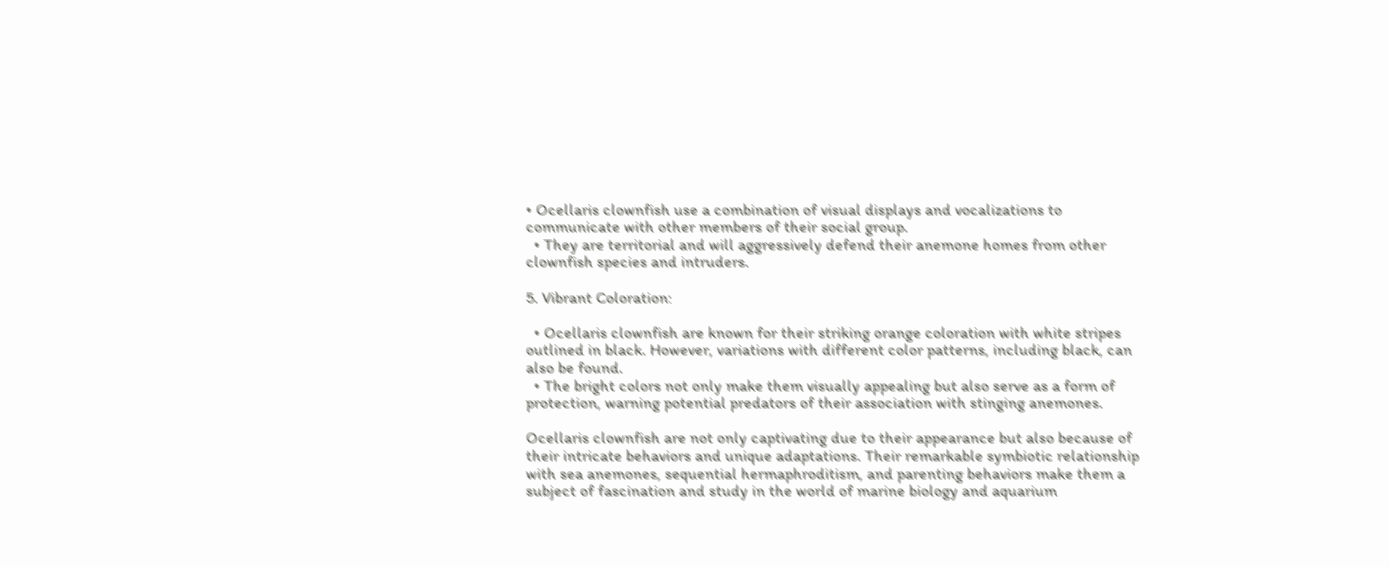• Ocellaris clownfish use a combination of visual displays and vocalizations to communicate with other members of their social group.
  • They are territorial and will aggressively defend their anemone homes from other clownfish species and intruders.

5. Vibrant Coloration:

  • Ocellaris clownfish are known for their striking orange coloration with white stripes outlined in black. However, variations with different color patterns, including black, can also be found.
  • The bright colors not only make them visually appealing but also serve as a form of protection, warning potential predators of their association with stinging anemones.

Ocellaris clownfish are not only captivating due to their appearance but also because of their intricate behaviors and unique adaptations. Their remarkable symbiotic relationship with sea anemones, sequential hermaphroditism, and parenting behaviors make them a subject of fascination and study in the world of marine biology and aquarium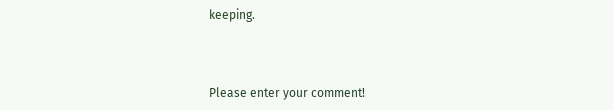keeping.



Please enter your comment!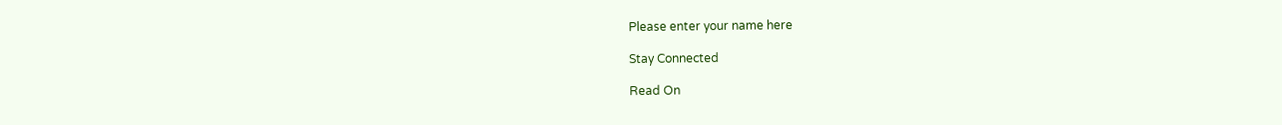Please enter your name here

Stay Connected

Read On